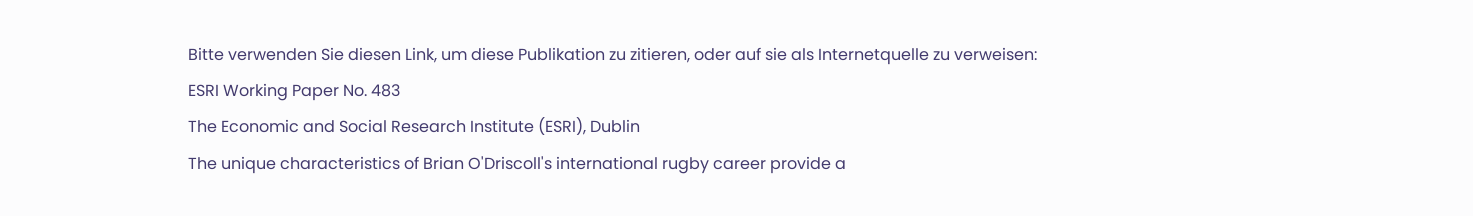Bitte verwenden Sie diesen Link, um diese Publikation zu zitieren, oder auf sie als Internetquelle zu verweisen:
ESRI Working Paper No. 483
The Economic and Social Research Institute (ESRI), Dublin
The unique characteristics of Brian O'Driscoll's international rugby career provide a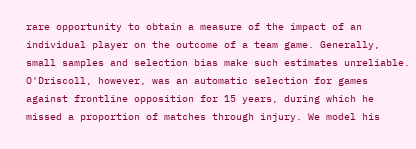rare opportunity to obtain a measure of the impact of an individual player on the outcome of a team game. Generally, small samples and selection bias make such estimates unreliable. O'Driscoll, however, was an automatic selection for games against frontline opposition for 15 years, during which he missed a proportion of matches through injury. We model his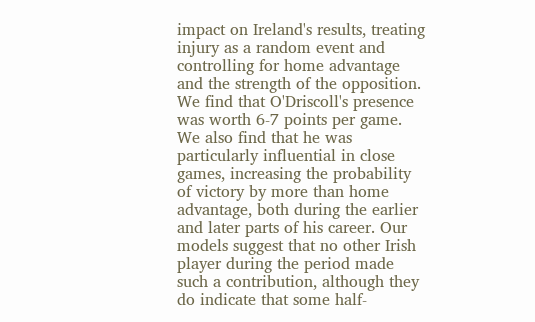impact on Ireland's results, treating injury as a random event and controlling for home advantage and the strength of the opposition. We find that O'Driscoll's presence was worth 6-7 points per game. We also find that he was particularly influential in close games, increasing the probability of victory by more than home advantage, both during the earlier and later parts of his career. Our models suggest that no other Irish player during the period made such a contribution, although they do indicate that some half-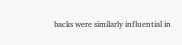backs were similarly influential in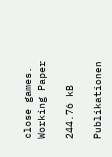close games.
Working Paper

244.76 kB

Publikationen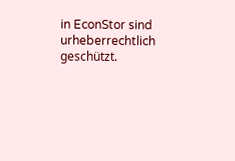in EconStor sind urheberrechtlich geschützt.